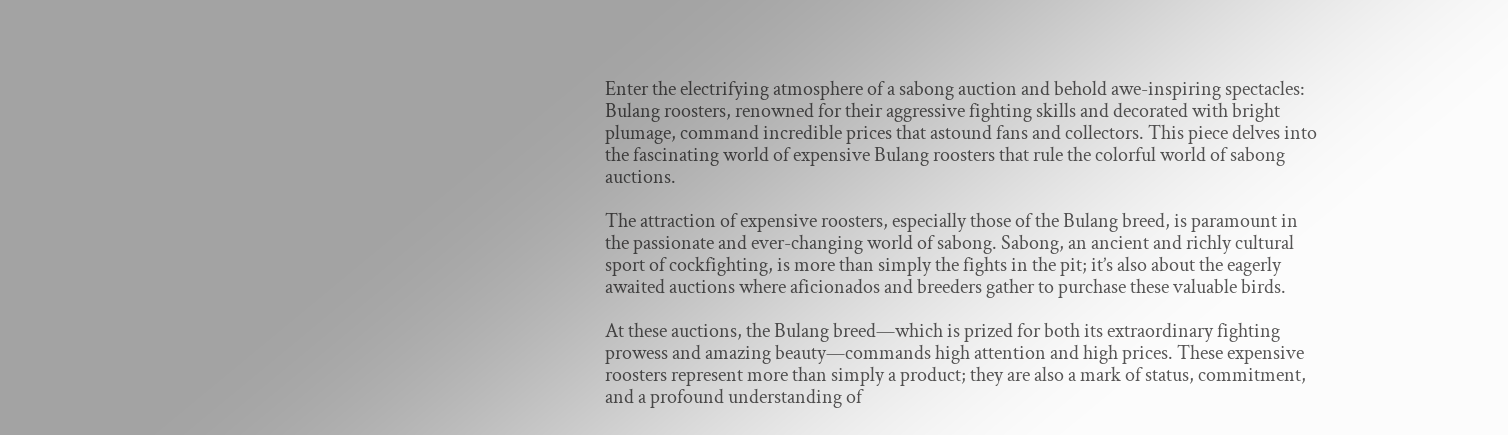Enter the electrifying atmosphere of a sabong auction and behold awe-inspiring spectacles: Bulang roosters, renowned for their aggressive fighting skills and decorated with bright plumage, command incredible prices that astound fans and collectors. This piece delves into the fascinating world of expensive Bulang roosters that rule the colorful world of sabong auctions.

The attraction of expensive roosters, especially those of the Bulang breed, is paramount in the passionate and ever-changing world of sabong. Sabong, an ancient and richly cultural sport of cockfighting, is more than simply the fights in the pit; it’s also about the eagerly awaited auctions where aficionados and breeders gather to purchase these valuable birds.

At these auctions, the Bulang breed—which is prized for both its extraordinary fighting prowess and amazing beauty—commands high attention and high prices. These expensive roosters represent more than simply a product; they are also a mark of status, commitment, and a profound understanding of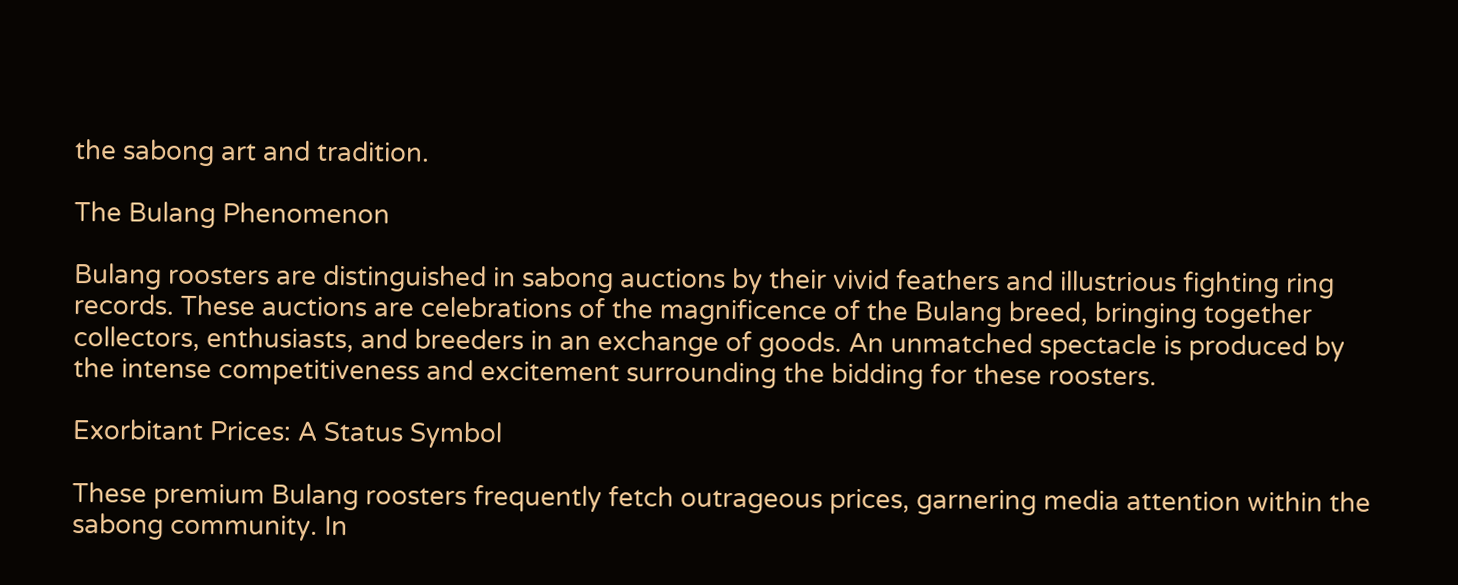the sabong art and tradition.

The Bulang Phenomenon

Bulang roosters are distinguished in sabong auctions by their vivid feathers and illustrious fighting ring records. These auctions are celebrations of the magnificence of the Bulang breed, bringing together collectors, enthusiasts, and breeders in an exchange of goods. An unmatched spectacle is produced by the intense competitiveness and excitement surrounding the bidding for these roosters.

Exorbitant Prices: A Status Symbol

These premium Bulang roosters frequently fetch outrageous prices, garnering media attention within the sabong community. In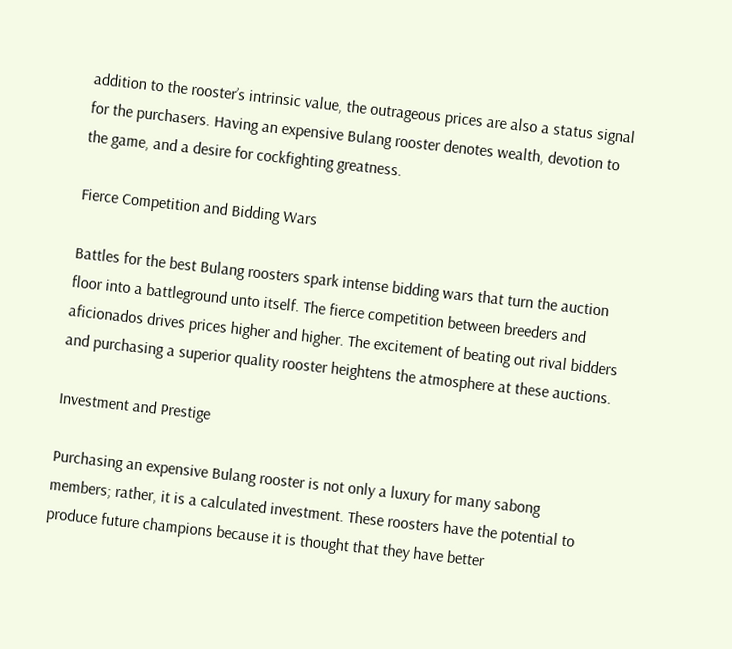addition to the rooster’s intrinsic value, the outrageous prices are also a status signal for the purchasers. Having an expensive Bulang rooster denotes wealth, devotion to the game, and a desire for cockfighting greatness.

Fierce Competition and Bidding Wars

Battles for the best Bulang roosters spark intense bidding wars that turn the auction floor into a battleground unto itself. The fierce competition between breeders and aficionados drives prices higher and higher. The excitement of beating out rival bidders and purchasing a superior quality rooster heightens the atmosphere at these auctions.

Investment and Prestige

Purchasing an expensive Bulang rooster is not only a luxury for many sabong members; rather, it is a calculated investment. These roosters have the potential to produce future champions because it is thought that they have better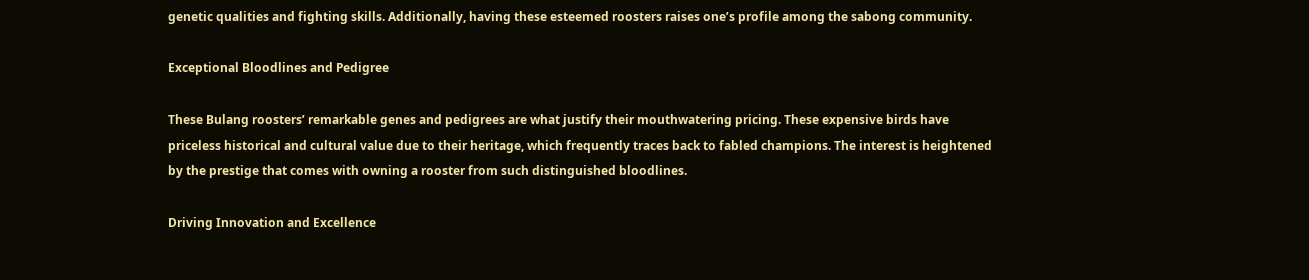genetic qualities and fighting skills. Additionally, having these esteemed roosters raises one’s profile among the sabong community.

Exceptional Bloodlines and Pedigree

These Bulang roosters’ remarkable genes and pedigrees are what justify their mouthwatering pricing. These expensive birds have priceless historical and cultural value due to their heritage, which frequently traces back to fabled champions. The interest is heightened by the prestige that comes with owning a rooster from such distinguished bloodlines.

Driving Innovation and Excellence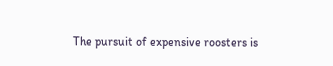The pursuit of expensive roosters is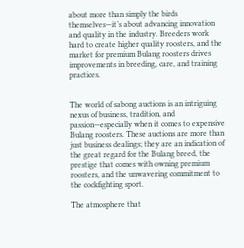about more than simply the birds themselves—it’s about advancing innovation and quality in the industry. Breeders work hard to create higher quality roosters, and the market for premium Bulang roosters drives improvements in breeding, care, and training practices.


The world of sabong auctions is an intriguing nexus of business, tradition, and passion—especially when it comes to expensive Bulang roosters. These auctions are more than just business dealings; they are an indication of the great regard for the Bulang breed, the prestige that comes with owning premium roosters, and the unwavering commitment to the cockfighting sport.

The atmosphere that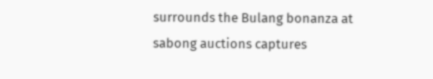surrounds the Bulang bonanza at sabong auctions captures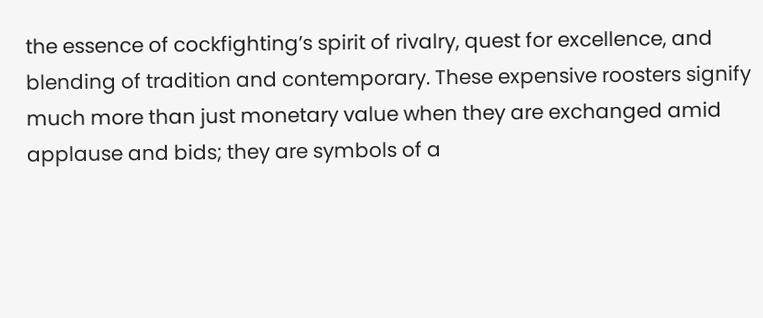the essence of cockfighting’s spirit of rivalry, quest for excellence, and blending of tradition and contemporary. These expensive roosters signify much more than just monetary value when they are exchanged amid applause and bids; they are symbols of a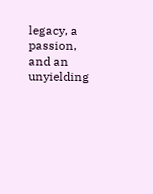legacy, a passion, and an unyielding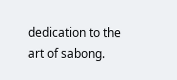dedication to the art of sabong.